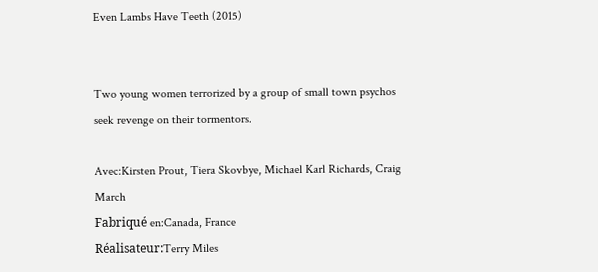Even Lambs Have Teeth (2015)


Two young women terrorized by a group of small town psychos seek revenge on their tormentors.

Avec:Kirsten Prout, Tiera Skovbye, Michael Karl Richards, Craig March
Fabriqué en:Canada, France
Réalisateur:Terry Miles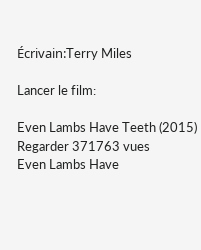Écrivain:Terry Miles

Lancer le film:

Even Lambs Have Teeth (2015) Regarder 371763 vues
Even Lambs Have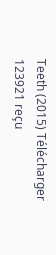Teeth (2015) Télécharger 123921 reçu